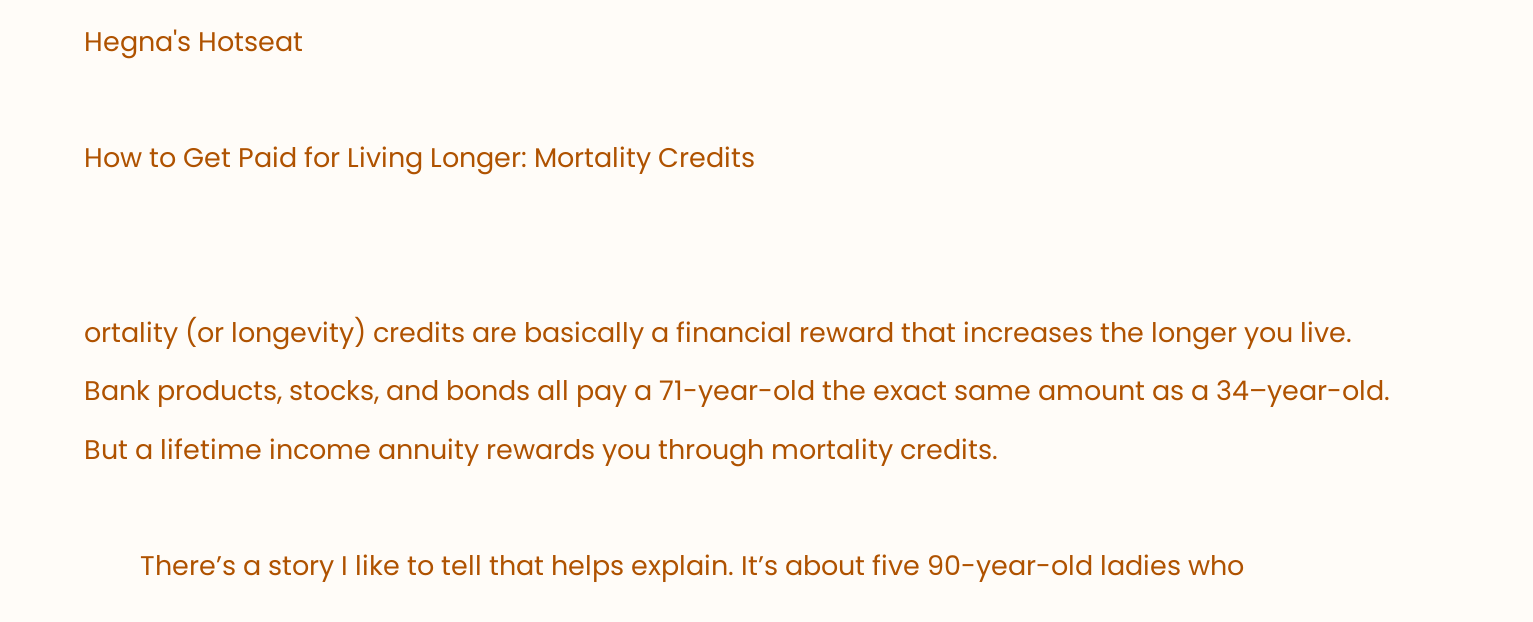Hegna's Hotseat

How to Get Paid for Living Longer: Mortality Credits


ortality (or longevity) credits are basically a financial reward that increases the longer you live. Bank products, stocks, and bonds all pay a 71-year-old the exact same amount as a 34–year-old. But a lifetime income annuity rewards you through mortality credits.

        There’s a story I like to tell that helps explain. It’s about five 90-year-old ladies who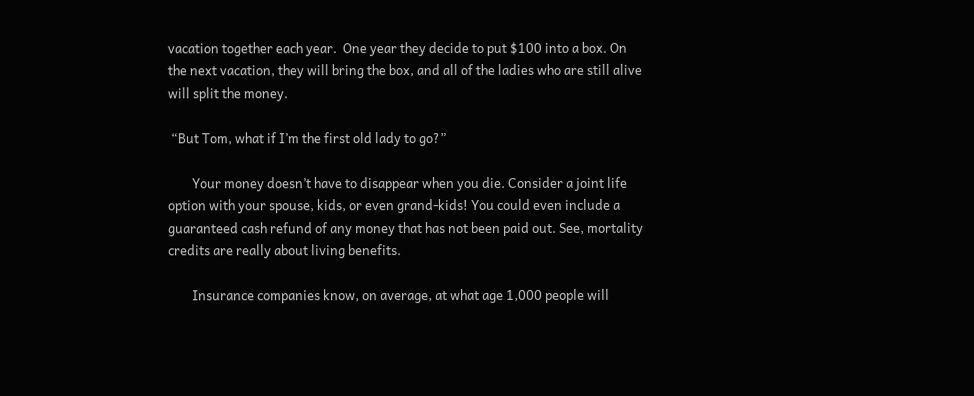vacation together each year.  One year they decide to put $100 into a box. On the next vacation, they will bring the box, and all of the ladies who are still alive will split the money.

 “But Tom, what if I’m the first old lady to go?”

        Your money doesn’t have to disappear when you die. Consider a joint life option with your spouse, kids, or even grand-kids! You could even include a guaranteed cash refund of any money that has not been paid out. See, mortality credits are really about living benefits.

        Insurance companies know, on average, at what age 1,000 people will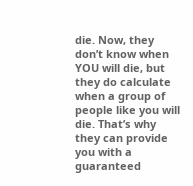die. Now, they don’t know when YOU will die, but they do calculate when a group of people like you will die. That’s why they can provide you with a guaranteed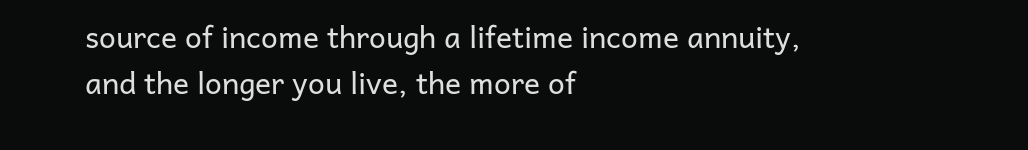source of income through a lifetime income annuity, and the longer you live, the more of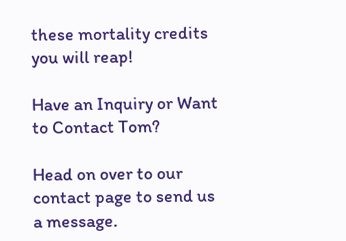these mortality credits you will reap!

Have an Inquiry or Want to Contact Tom?

Head on over to our contact page to send us a message.